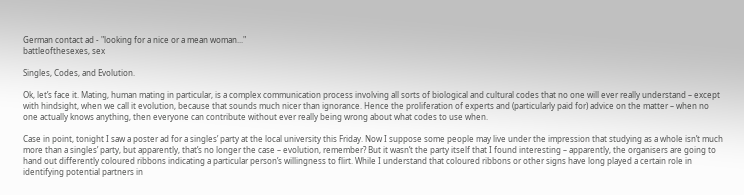German contact ad - "looking for a nice or a mean woman..."
battleofthesexes, sex

Singles, Codes, and Evolution.

Ok, let’s face it. Mating, human mating in particular, is a complex communication process involving all sorts of biological and cultural codes that no one will ever really understand – except with hindsight, when we call it evolution, because that sounds much nicer than ignorance. Hence the proliferation of experts and (particularly paid for) advice on the matter – when no one actually knows anything, then everyone can contribute without ever really being wrong about what codes to use when.

Case in point, tonight I saw a poster ad for a singles’ party at the local university this Friday. Now I suppose some people may live under the impression that studying as a whole isn’t much more than a singles’ party, but apparently, that’s no longer the case – evolution, remember? But it wasn’t the party itself that I found interesting – apparently, the organisers are going to hand out differently coloured ribbons indicating a particular person’s willingness to flirt. While I understand that coloured ribbons or other signs have long played a certain role in identifying potential partners in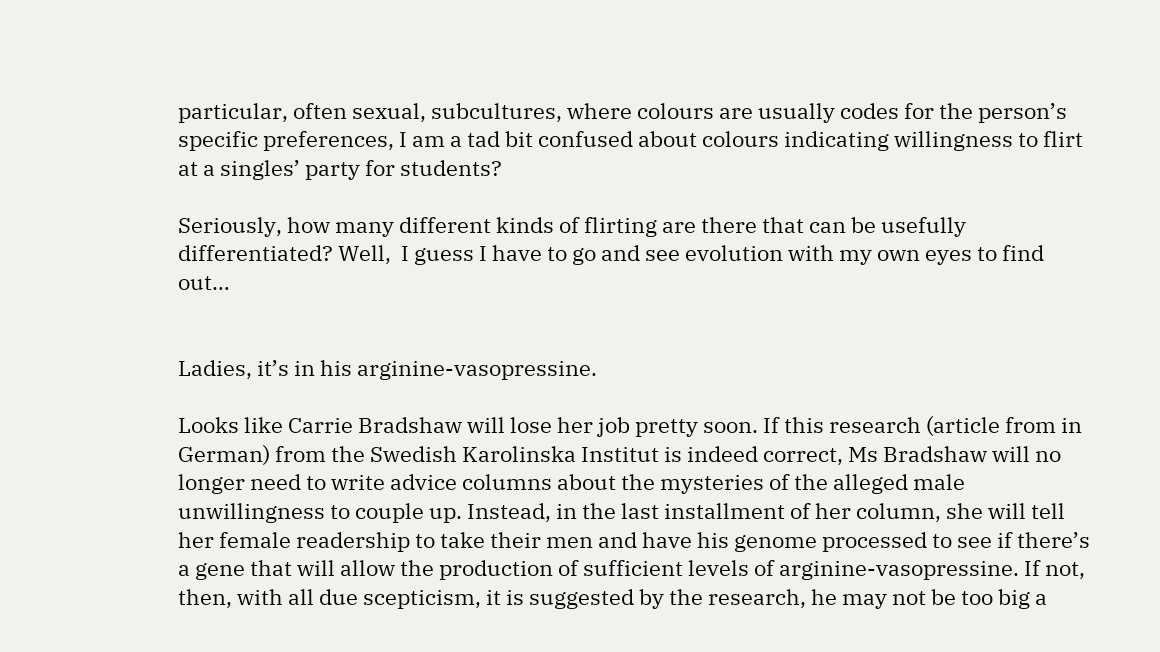particular, often sexual, subcultures, where colours are usually codes for the person’s specific preferences, I am a tad bit confused about colours indicating willingness to flirt at a singles’ party for students?

Seriously, how many different kinds of flirting are there that can be usefully differentiated? Well,  I guess I have to go and see evolution with my own eyes to find out…


Ladies, it’s in his arginine-vasopressine.

Looks like Carrie Bradshaw will lose her job pretty soon. If this research (article from in German) from the Swedish Karolinska Institut is indeed correct, Ms Bradshaw will no longer need to write advice columns about the mysteries of the alleged male unwillingness to couple up. Instead, in the last installment of her column, she will tell her female readership to take their men and have his genome processed to see if there’s a gene that will allow the production of sufficient levels of arginine-vasopressine. If not, then, with all due scepticism, it is suggested by the research, he may not be too big a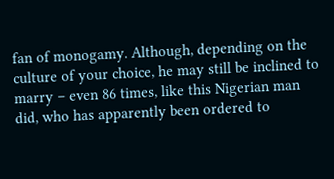fan of monogamy. Although, depending on the culture of your choice, he may still be inclined to marry – even 86 times, like this Nigerian man did, who has apparently been ordered to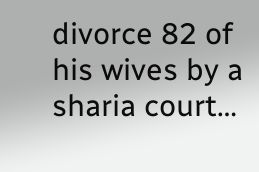divorce 82 of his wives by a sharia court…